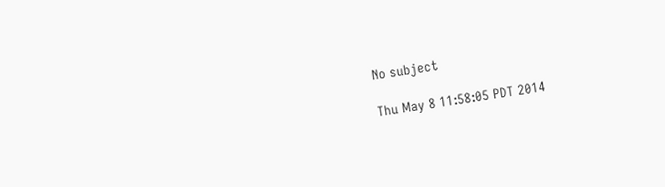No subject

Thu May 8 11:58:05 PDT 2014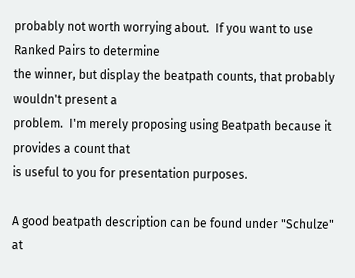probably not worth worrying about.  If you want to use Ranked Pairs to determine
the winner, but display the beatpath counts, that probably wouldn't present a
problem.  I'm merely proposing using Beatpath because it provides a count that
is useful to you for presentation purposes.

A good beatpath description can be found under "Schulze" at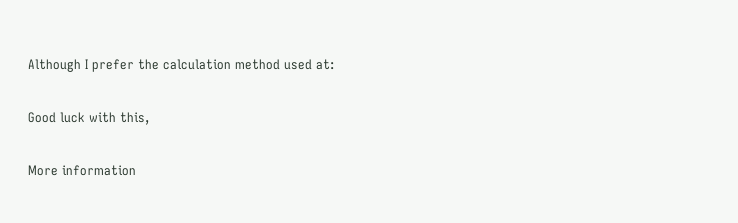Although I prefer the calculation method used at:

Good luck with this,

More information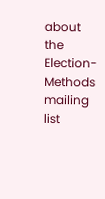about the Election-Methods mailing list